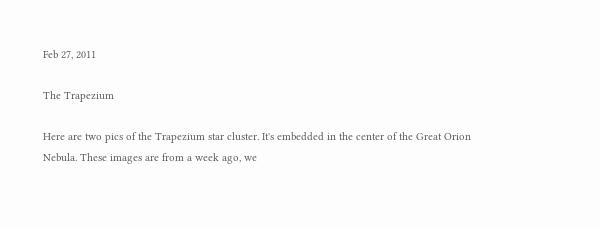Feb 27, 2011

The Trapezium

Here are two pics of the Trapezium star cluster. It's embedded in the center of the Great Orion Nebula. These images are from a week ago, we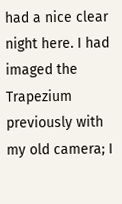had a nice clear night here. I had imaged the Trapezium previously with my old camera; I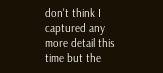don't think I captured any more detail this time but the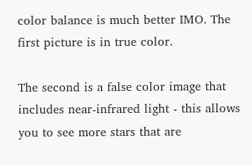color balance is much better IMO. The first picture is in true color.

The second is a false color image that includes near-infrared light - this allows you to see more stars that are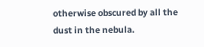otherwise obscured by all the dust in the nebula.